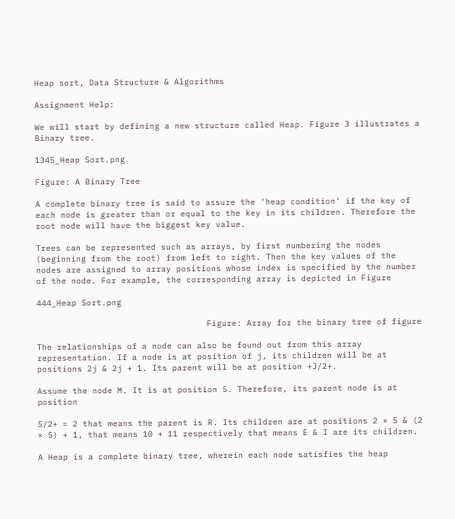Heap sort, Data Structure & Algorithms

Assignment Help:

We will start by defining a new structure called Heap. Figure 3 illustrates a Binary tree.

1345_Heap Sort.png

Figure: A Binary Tree

A complete binary tree is said to assure the 'heap condition' if the key of each node is greater than or equal to the key in its children. Therefore the root node will have the biggest key value.

Trees can be represented such as arrays, by first numbering the nodes (beginning from the root) from left to right. Then the key values of the nodes are assigned to array positions whose index is specified by the number of the node. For example, the corresponding array is depicted in Figure

444_Heap Sort.png

                                  Figure: Array for the binary tree of figure

The relationships of a node can also be found out from this array representation. If a node is at position of j, its children will be at positions 2j & 2j + 1. Its parent will be at position +J/2+.

Assume the node M. It is at position 5. Therefore, its parent node is at position

5/2+ = 2 that means the parent is R. Its children are at positions 2 × 5 & (2 × 5) + 1, that means 10 + 11 respectively that means E & I are its children.

A Heap is a complete binary tree, wherein each node satisfies the heap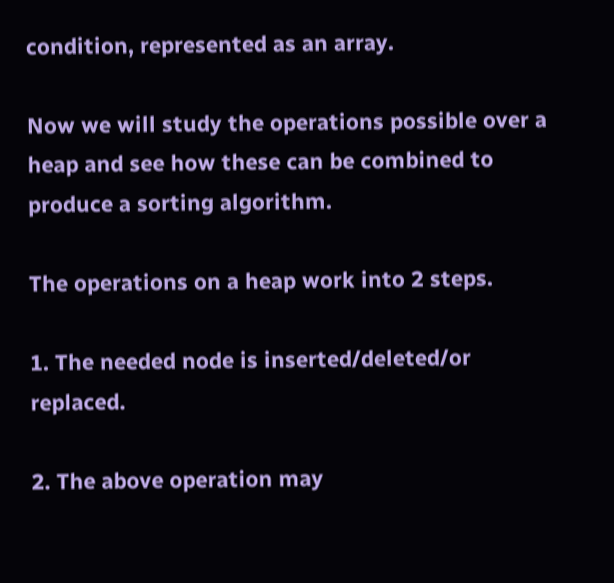condition, represented as an array.

Now we will study the operations possible over a heap and see how these can be combined to produce a sorting algorithm.

The operations on a heap work into 2 steps.

1. The needed node is inserted/deleted/or replaced.

2. The above operation may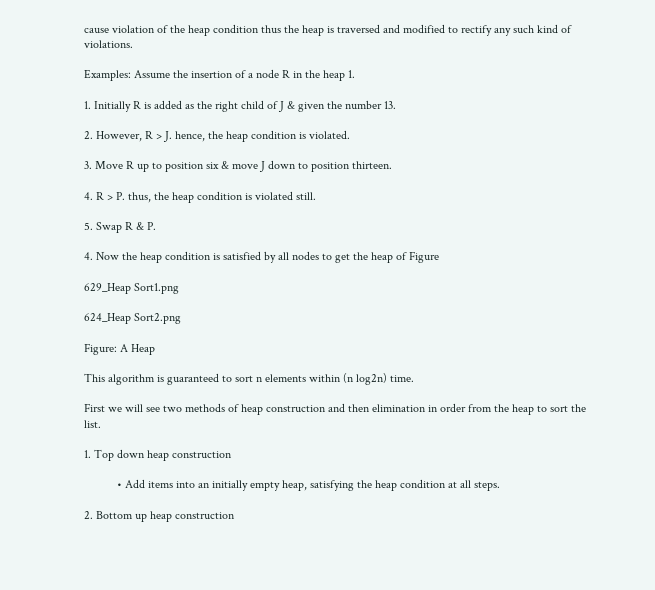cause violation of the heap condition thus the heap is traversed and modified to rectify any such kind of violations.

Examples: Assume the insertion of a node R in the heap 1.

1. Initially R is added as the right child of J & given the number 13.

2. However, R > J. hence, the heap condition is violated.

3. Move R up to position six & move J down to position thirteen.

4. R > P. thus, the heap condition is violated still.

5. Swap R & P.

4. Now the heap condition is satisfied by all nodes to get the heap of Figure

629_Heap Sort1.png

624_Heap Sort2.png

Figure: A Heap

This algorithm is guaranteed to sort n elements within (n log2n) time.

First we will see two methods of heap construction and then elimination in order from the heap to sort the list.

1. Top down heap construction

           • Add items into an initially empty heap, satisfying the heap condition at all steps.

2. Bottom up heap construction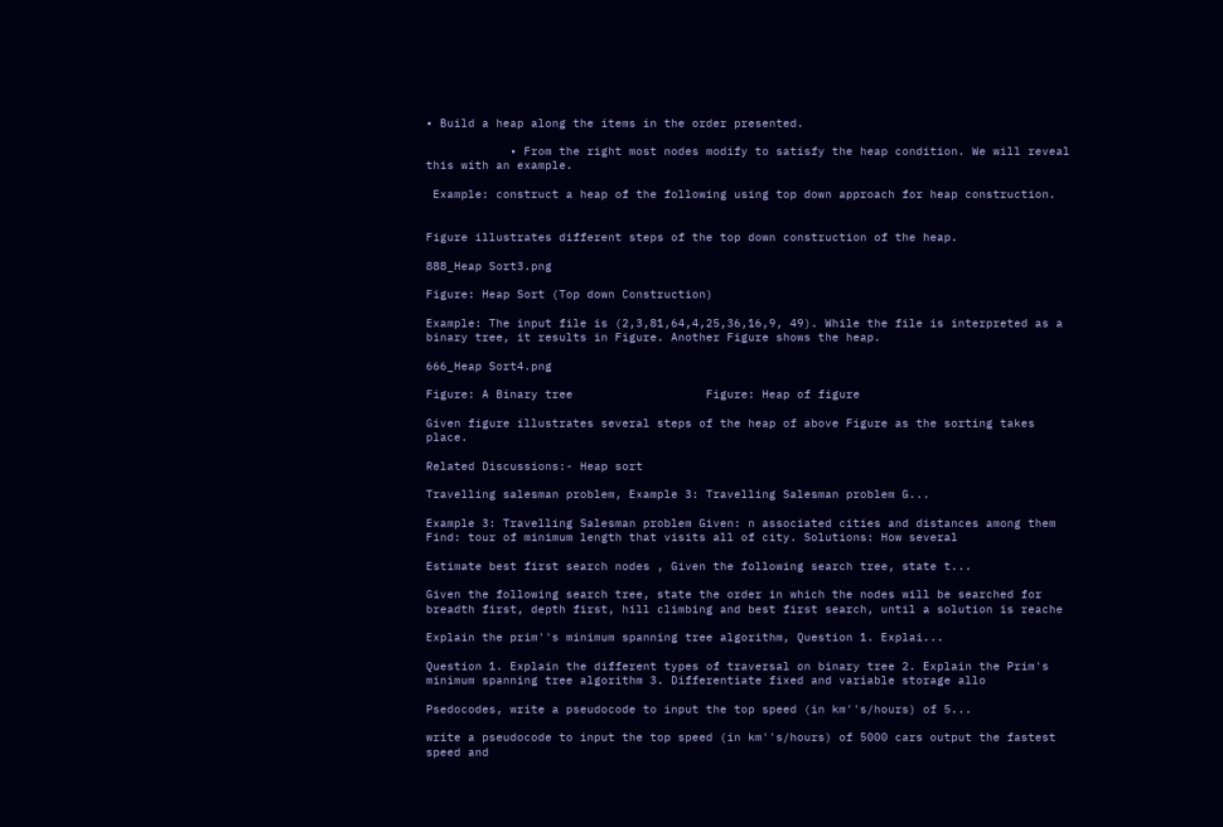• Build a heap along the items in the order presented.

            • From the right most nodes modify to satisfy the heap condition. We will reveal this with an example.

 Example: construct a heap of the following using top down approach for heap construction.


Figure illustrates different steps of the top down construction of the heap.

888_Heap Sort3.png

Figure: Heap Sort (Top down Construction)

Example: The input file is (2,3,81,64,4,25,36,16,9, 49). While the file is interpreted as a binary tree, it results in Figure. Another Figure shows the heap.

666_Heap Sort4.png

Figure: A Binary tree                   Figure: Heap of figure

Given figure illustrates several steps of the heap of above Figure as the sorting takes place.

Related Discussions:- Heap sort

Travelling salesman problem, Example 3: Travelling Salesman problem G...

Example 3: Travelling Salesman problem Given: n associated cities and distances among them Find: tour of minimum length that visits all of city. Solutions: How several

Estimate best first search nodes , Given the following search tree, state t...

Given the following search tree, state the order in which the nodes will be searched for breadth first, depth first, hill climbing and best first search, until a solution is reache

Explain the prim''s minimum spanning tree algorithm, Question 1. Explai...

Question 1. Explain the different types of traversal on binary tree 2. Explain the Prim's minimum spanning tree algorithm 3. Differentiate fixed and variable storage allo

Psedocodes, write a pseudocode to input the top speed (in km''s/hours) of 5...

write a pseudocode to input the top speed (in km''s/hours) of 5000 cars output the fastest speed and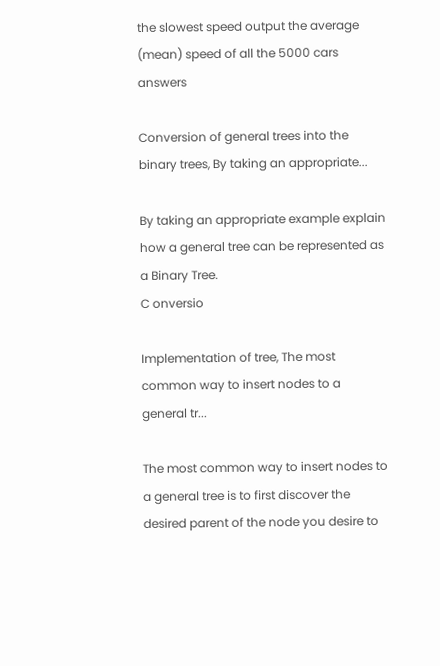the slowest speed output the average (mean) speed of all the 5000 cars answers

Conversion of general trees into the binary trees, By taking an appropriate...

By taking an appropriate example explain how a general tree can be represented as a Binary Tree.                                                                    C onversio

Implementation of tree, The most common way to insert nodes to a general tr...

The most common way to insert nodes to a general tree is to first discover the desired parent of the node you desire to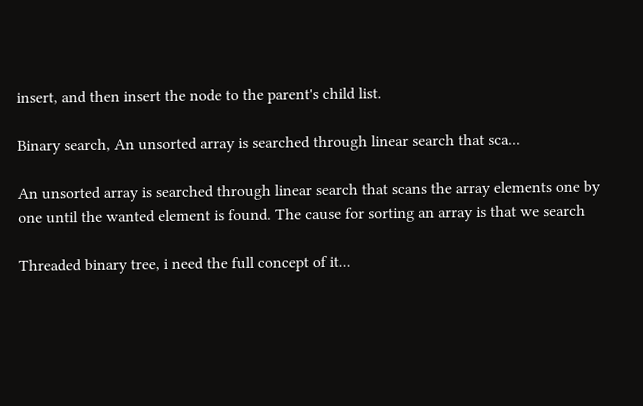insert, and then insert the node to the parent's child list.

Binary search, An unsorted array is searched through linear search that sca...

An unsorted array is searched through linear search that scans the array elements one by one until the wanted element is found. The cause for sorting an array is that we search

Threaded binary tree, i need the full concept of it...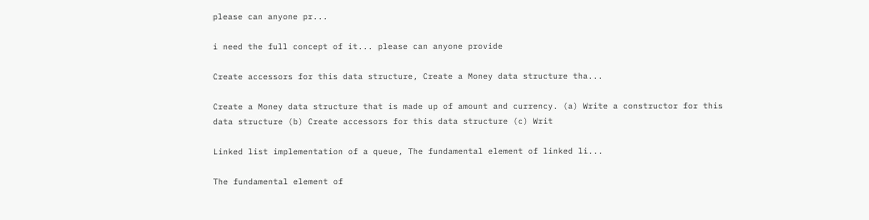please can anyone pr...

i need the full concept of it... please can anyone provide

Create accessors for this data structure, Create a Money data structure tha...

Create a Money data structure that is made up of amount and currency. (a) Write a constructor for this data structure (b) Create accessors for this data structure (c) Writ

Linked list implementation of a queue, The fundamental element of linked li...

The fundamental element of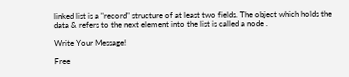linked list is a "record" structure of at least two fields. The object which holds the data & refers to the next element into the list is called a node .

Write Your Message!

Free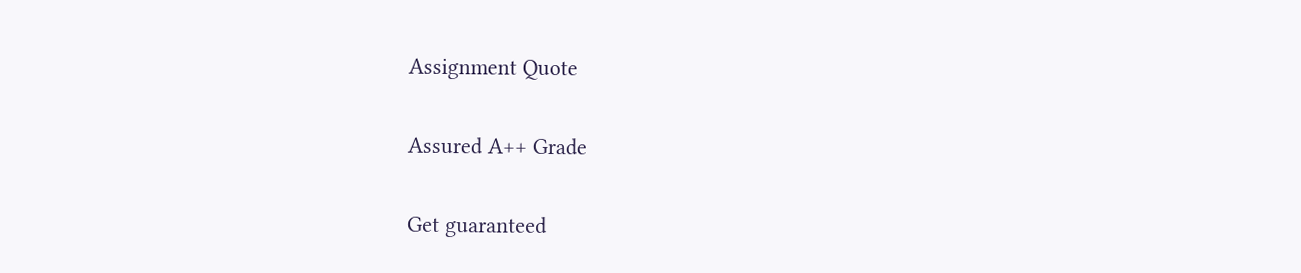Assignment Quote

Assured A++ Grade

Get guaranteed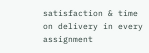satisfaction & time on delivery in every assignment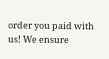order you paid with us! We ensure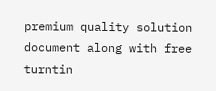premium quality solution document along with free turntin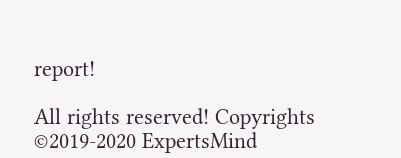report!

All rights reserved! Copyrights ©2019-2020 ExpertsMind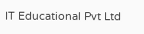IT Educational Pvt Ltd